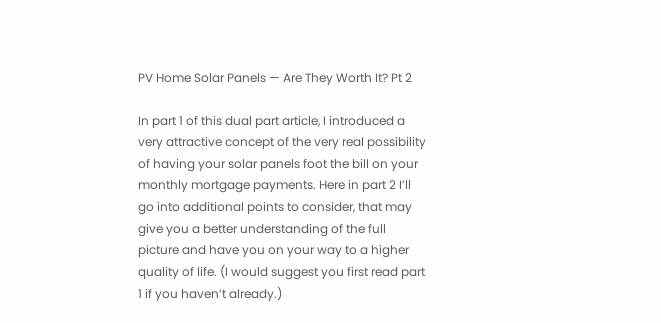PV Home Solar Panels — Are They Worth It? Pt 2

In part 1 of this dual part article, I introduced a very attractive concept of the very real possibility of having your solar panels foot the bill on your monthly mortgage payments. Here in part 2 I’ll go into additional points to consider, that may give you a better understanding of the full picture and have you on your way to a higher quality of life. (I would suggest you first read part 1 if you haven’t already.)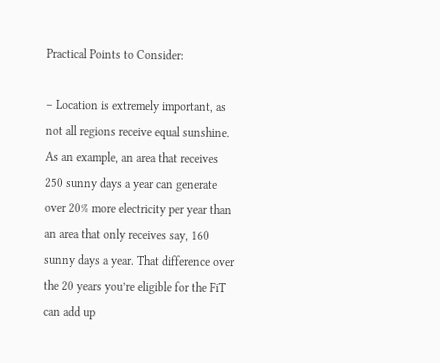Practical Points to Consider:

– Location is extremely important, as not all regions receive equal sunshine. As an example, an area that receives 250 sunny days a year can generate over 20% more electricity per year than an area that only receives say, 160 sunny days a year. That difference over the 20 years you’re eligible for the FiT can add up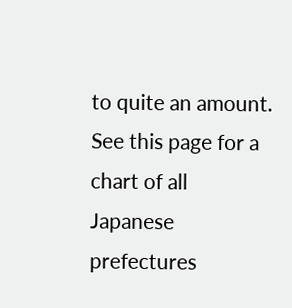to quite an amount. See this page for a chart of all Japanese prefectures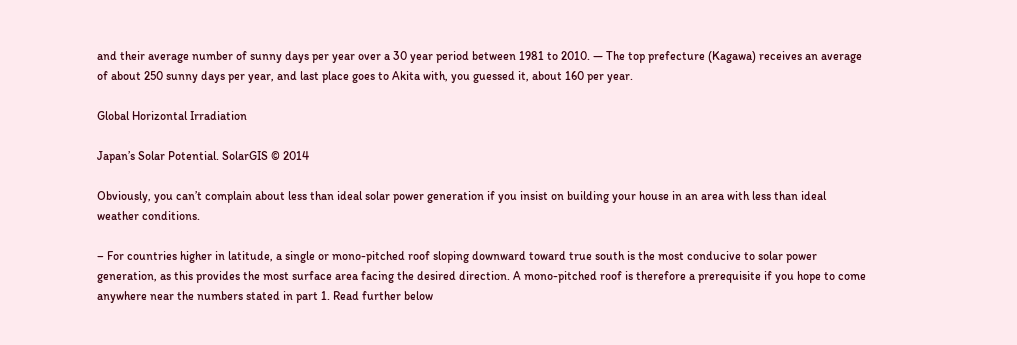and their average number of sunny days per year over a 30 year period between 1981 to 2010. — The top prefecture (Kagawa) receives an average of about 250 sunny days per year, and last place goes to Akita with, you guessed it, about 160 per year.

Global Horizontal Irradiation

Japan’s Solar Potential. SolarGIS © 2014

Obviously, you can’t complain about less than ideal solar power generation if you insist on building your house in an area with less than ideal weather conditions.

– For countries higher in latitude, a single or mono-pitched roof sloping downward toward true south is the most conducive to solar power generation, as this provides the most surface area facing the desired direction. A mono-pitched roof is therefore a prerequisite if you hope to come anywhere near the numbers stated in part 1. Read further below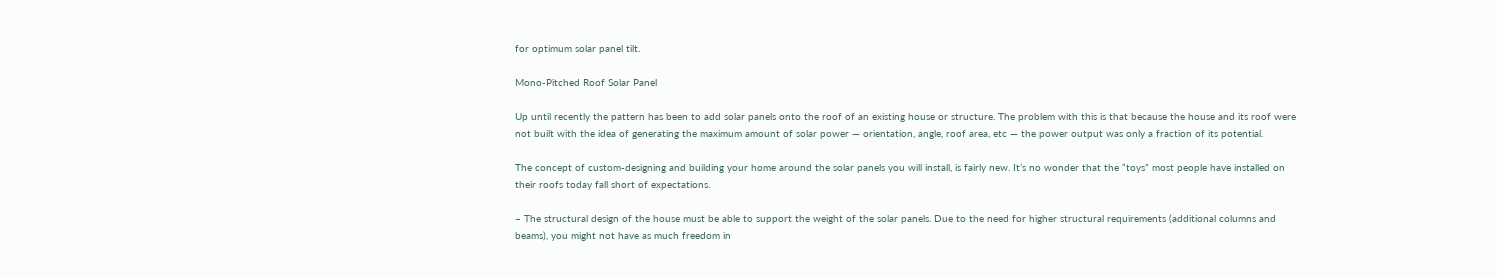for optimum solar panel tilt.

Mono-Pitched Roof Solar Panel

Up until recently the pattern has been to add solar panels onto the roof of an existing house or structure. The problem with this is that because the house and its roof were not built with the idea of generating the maximum amount of solar power — orientation, angle, roof area, etc — the power output was only a fraction of its potential.

The concept of custom-designing and building your home around the solar panels you will install, is fairly new. It’s no wonder that the “toys” most people have installed on their roofs today fall short of expectations.

– The structural design of the house must be able to support the weight of the solar panels. Due to the need for higher structural requirements (additional columns and beams), you might not have as much freedom in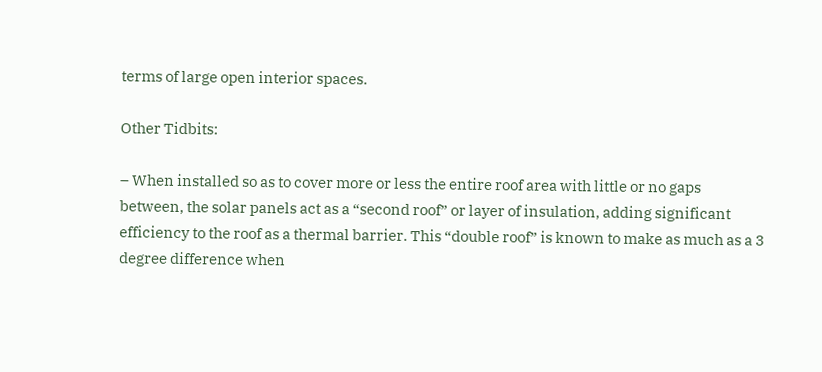terms of large open interior spaces.

Other Tidbits:

– When installed so as to cover more or less the entire roof area with little or no gaps between, the solar panels act as a “second roof” or layer of insulation, adding significant efficiency to the roof as a thermal barrier. This “double roof” is known to make as much as a 3 degree difference when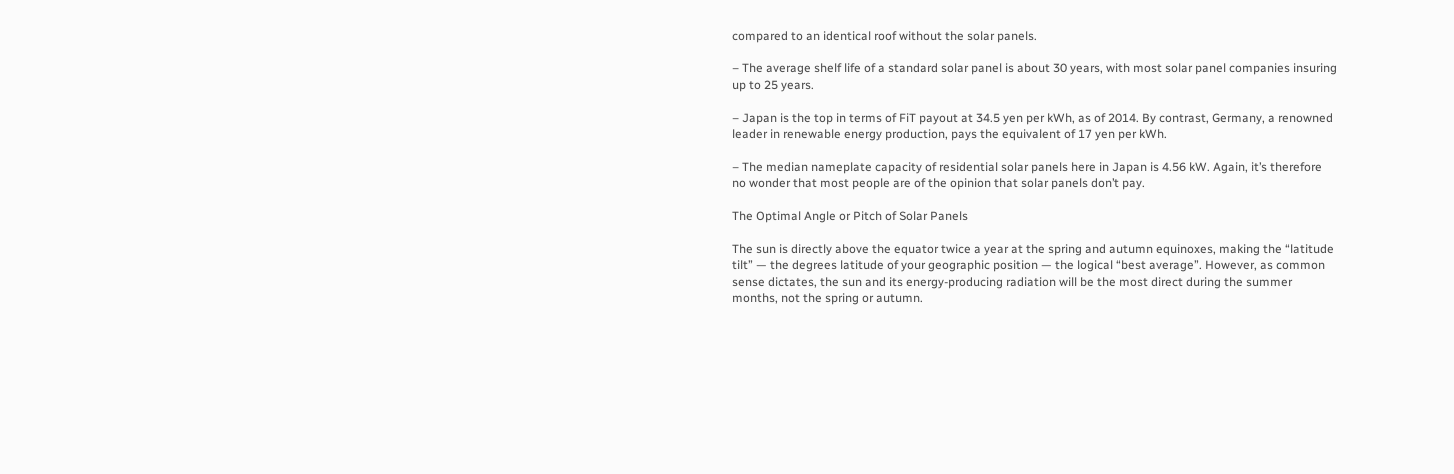compared to an identical roof without the solar panels.

– The average shelf life of a standard solar panel is about 30 years, with most solar panel companies insuring up to 25 years.

– Japan is the top in terms of FiT payout at 34.5 yen per kWh, as of 2014. By contrast, Germany, a renowned leader in renewable energy production, pays the equivalent of 17 yen per kWh.

– The median nameplate capacity of residential solar panels here in Japan is 4.56 kW. Again, it’s therefore no wonder that most people are of the opinion that solar panels don’t pay.

The Optimal Angle or Pitch of Solar Panels

The sun is directly above the equator twice a year at the spring and autumn equinoxes, making the “latitude tilt” — the degrees latitude of your geographic position — the logical “best average”. However, as common sense dictates, the sun and its energy-producing radiation will be the most direct during the summer months, not the spring or autumn.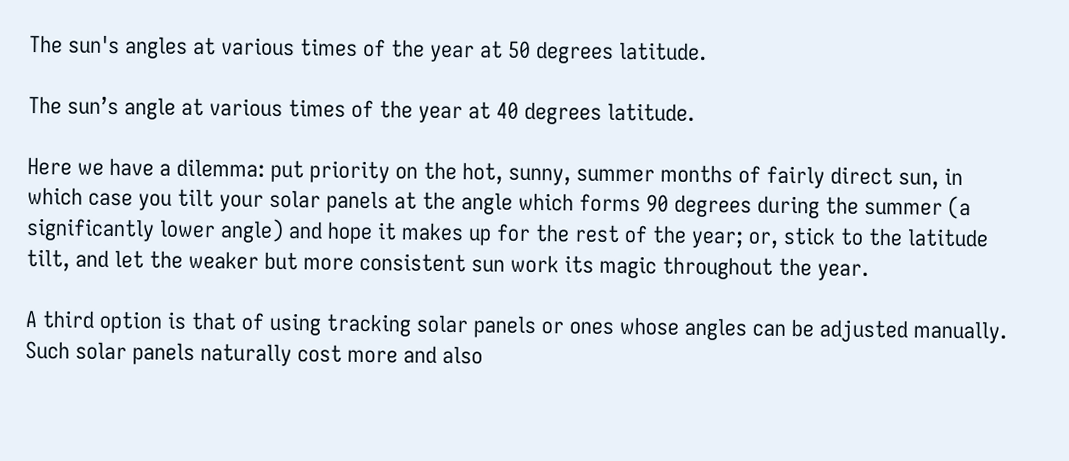The sun's angles at various times of the year at 50 degrees latitude.

The sun’s angle at various times of the year at 40 degrees latitude.

Here we have a dilemma: put priority on the hot, sunny, summer months of fairly direct sun, in which case you tilt your solar panels at the angle which forms 90 degrees during the summer (a significantly lower angle) and hope it makes up for the rest of the year; or, stick to the latitude tilt, and let the weaker but more consistent sun work its magic throughout the year.

A third option is that of using tracking solar panels or ones whose angles can be adjusted manually. Such solar panels naturally cost more and also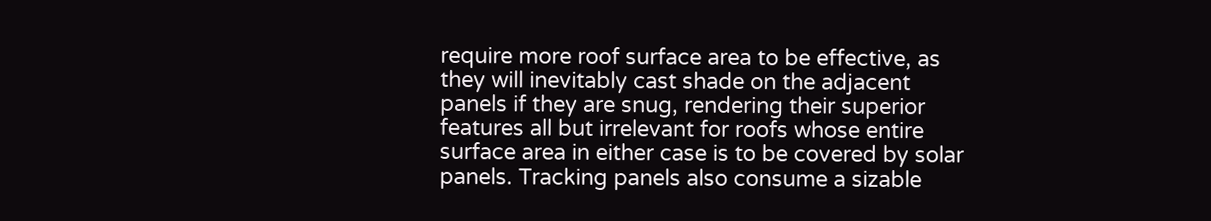require more roof surface area to be effective, as they will inevitably cast shade on the adjacent panels if they are snug, rendering their superior features all but irrelevant for roofs whose entire surface area in either case is to be covered by solar panels. Tracking panels also consume a sizable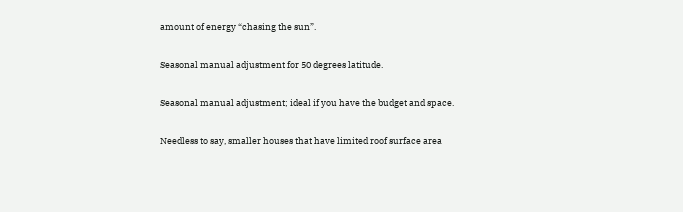amount of energy “chasing the sun”.

Seasonal manual adjustment for 50 degrees latitude.

Seasonal manual adjustment; ideal if you have the budget and space.

Needless to say, smaller houses that have limited roof surface area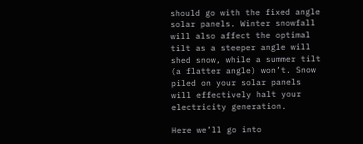should go with the fixed angle solar panels. Winter snowfall will also affect the optimal tilt as a steeper angle will shed snow, while a summer tilt (a flatter angle) won’t. Snow piled on your solar panels will effectively halt your electricity generation.

Here we’ll go into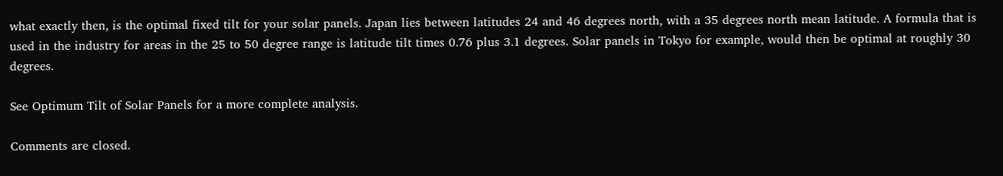what exactly then, is the optimal fixed tilt for your solar panels. Japan lies between latitudes 24 and 46 degrees north, with a 35 degrees north mean latitude. A formula that is used in the industry for areas in the 25 to 50 degree range is latitude tilt times 0.76 plus 3.1 degrees. Solar panels in Tokyo for example, would then be optimal at roughly 30 degrees.

See Optimum Tilt of Solar Panels for a more complete analysis.

Comments are closed.